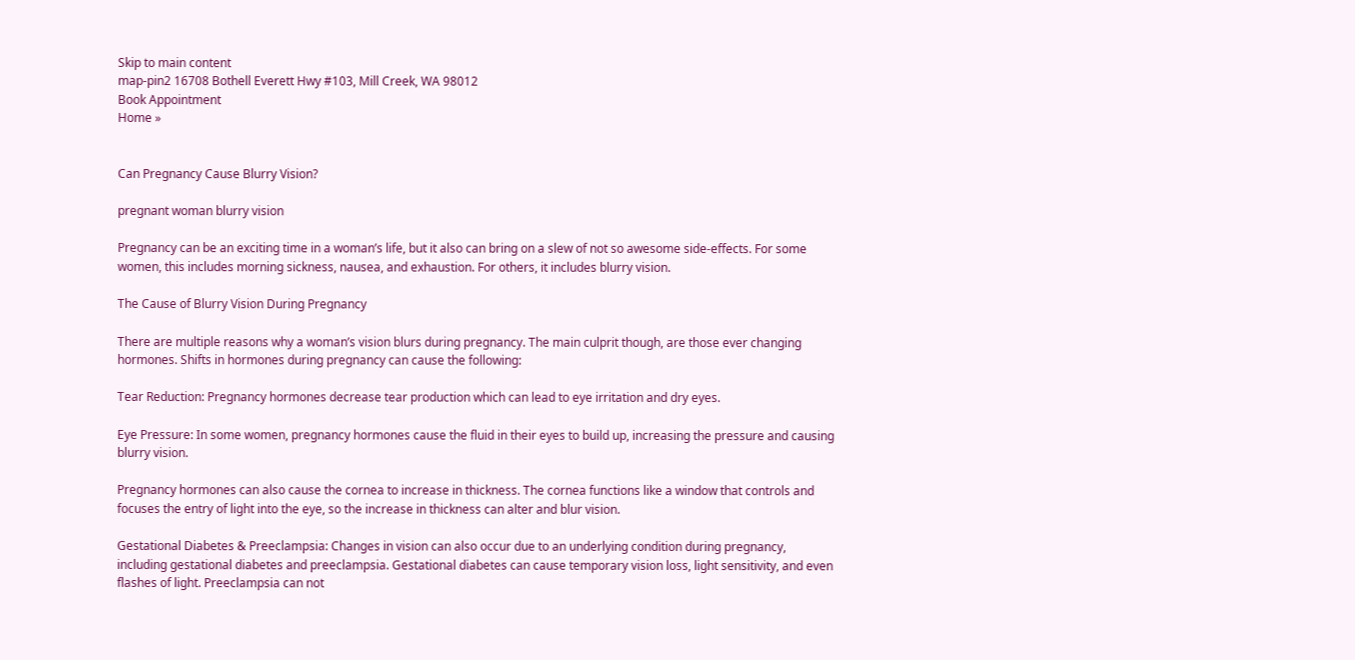Skip to main content
map-pin2 16708 Bothell Everett Hwy #103, Mill Creek, WA 98012
Book Appointment
Home »


Can Pregnancy Cause Blurry Vision?

pregnant woman blurry vision

Pregnancy can be an exciting time in a woman’s life, but it also can bring on a slew of not so awesome side-effects. For some women, this includes morning sickness, nausea, and exhaustion. For others, it includes blurry vision.

The Cause of Blurry Vision During Pregnancy

There are multiple reasons why a woman’s vision blurs during pregnancy. The main culprit though, are those ever changing hormones. Shifts in hormones during pregnancy can cause the following:

Tear Reduction: Pregnancy hormones decrease tear production which can lead to eye irritation and dry eyes.

Eye Pressure: In some women, pregnancy hormones cause the fluid in their eyes to build up, increasing the pressure and causing blurry vision.

Pregnancy hormones can also cause the cornea to increase in thickness. The cornea functions like a window that controls and focuses the entry of light into the eye, so the increase in thickness can alter and blur vision.

Gestational Diabetes & Preeclampsia: Changes in vision can also occur due to an underlying condition during pregnancy, including gestational diabetes and preeclampsia. Gestational diabetes can cause temporary vision loss, light sensitivity, and even flashes of light. Preeclampsia can not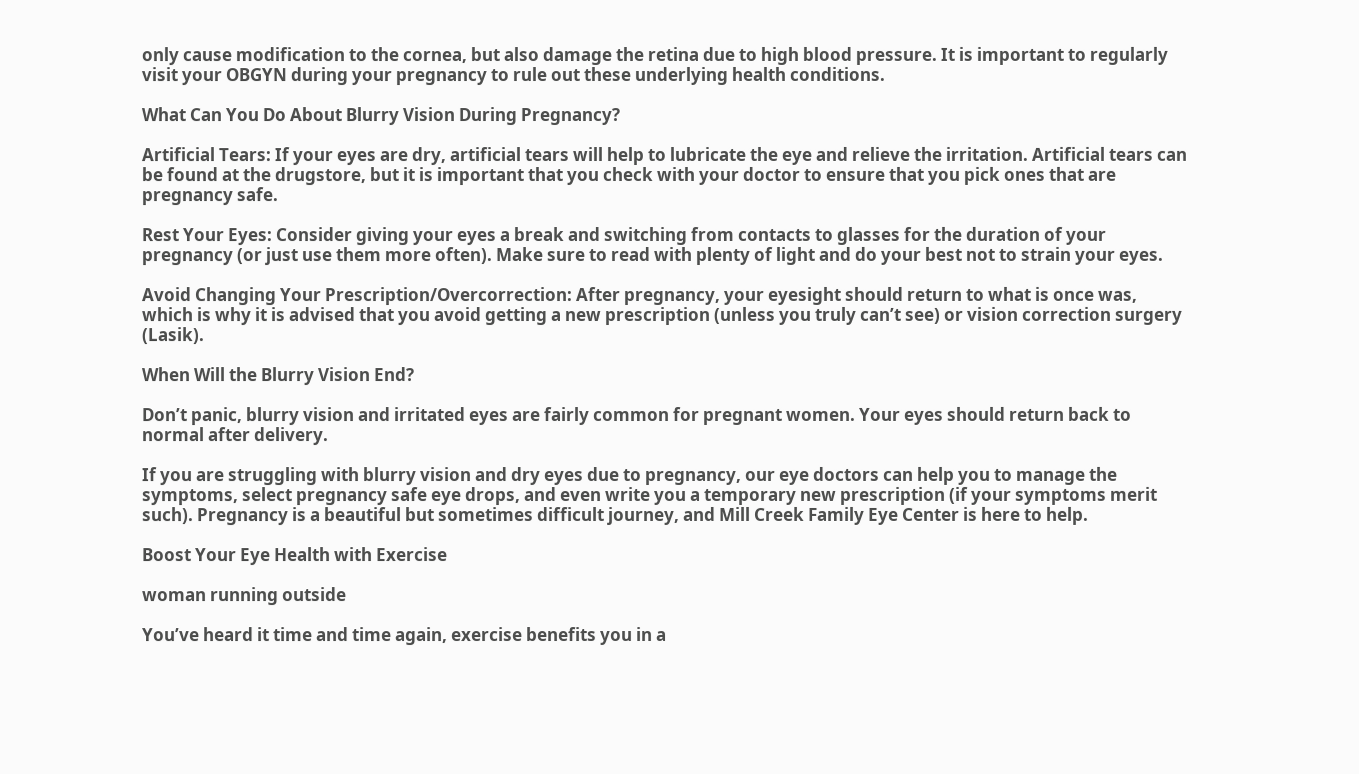only cause modification to the cornea, but also damage the retina due to high blood pressure. It is important to regularly visit your OBGYN during your pregnancy to rule out these underlying health conditions.

What Can You Do About Blurry Vision During Pregnancy?

Artificial Tears: If your eyes are dry, artificial tears will help to lubricate the eye and relieve the irritation. Artificial tears can be found at the drugstore, but it is important that you check with your doctor to ensure that you pick ones that are pregnancy safe.

Rest Your Eyes: Consider giving your eyes a break and switching from contacts to glasses for the duration of your pregnancy (or just use them more often). Make sure to read with plenty of light and do your best not to strain your eyes.

Avoid Changing Your Prescription/Overcorrection: After pregnancy, your eyesight should return to what is once was, which is why it is advised that you avoid getting a new prescription (unless you truly can’t see) or vision correction surgery (Lasik).

When Will the Blurry Vision End?

Don’t panic, blurry vision and irritated eyes are fairly common for pregnant women. Your eyes should return back to normal after delivery.

If you are struggling with blurry vision and dry eyes due to pregnancy, our eye doctors can help you to manage the symptoms, select pregnancy safe eye drops, and even write you a temporary new prescription (if your symptoms merit such). Pregnancy is a beautiful but sometimes difficult journey, and Mill Creek Family Eye Center is here to help.

Boost Your Eye Health with Exercise

woman running outside

You’ve heard it time and time again, exercise benefits you in a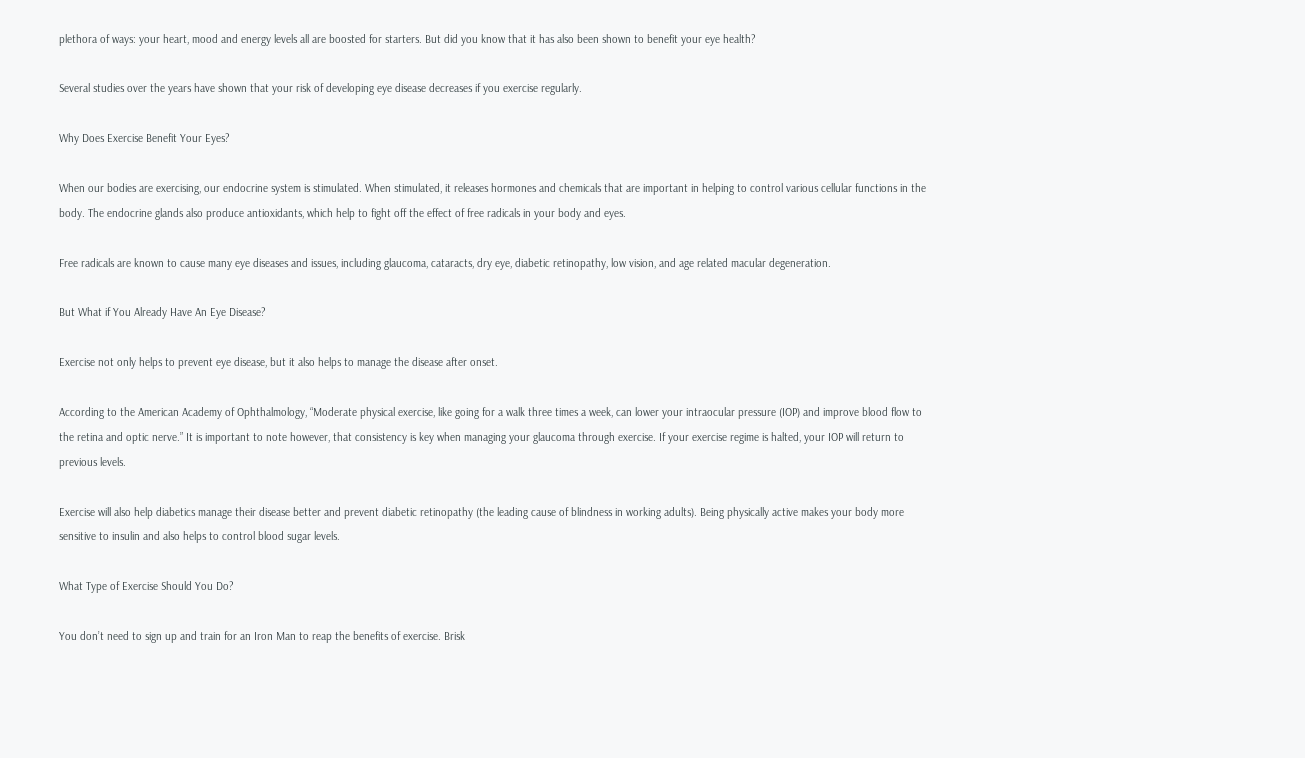plethora of ways: your heart, mood and energy levels all are boosted for starters. But did you know that it has also been shown to benefit your eye health?

Several studies over the years have shown that your risk of developing eye disease decreases if you exercise regularly.

Why Does Exercise Benefit Your Eyes?

When our bodies are exercising, our endocrine system is stimulated. When stimulated, it releases hormones and chemicals that are important in helping to control various cellular functions in the body. The endocrine glands also produce antioxidants, which help to fight off the effect of free radicals in your body and eyes.

Free radicals are known to cause many eye diseases and issues, including glaucoma, cataracts, dry eye, diabetic retinopathy, low vision, and age related macular degeneration.

But What if You Already Have An Eye Disease?

Exercise not only helps to prevent eye disease, but it also helps to manage the disease after onset.

According to the American Academy of Ophthalmology, “Moderate physical exercise, like going for a walk three times a week, can lower your intraocular pressure (IOP) and improve blood flow to the retina and optic nerve.” It is important to note however, that consistency is key when managing your glaucoma through exercise. If your exercise regime is halted, your IOP will return to previous levels.

Exercise will also help diabetics manage their disease better and prevent diabetic retinopathy (the leading cause of blindness in working adults). Being physically active makes your body more sensitive to insulin and also helps to control blood sugar levels.

What Type of Exercise Should You Do?

You don’t need to sign up and train for an Iron Man to reap the benefits of exercise. Brisk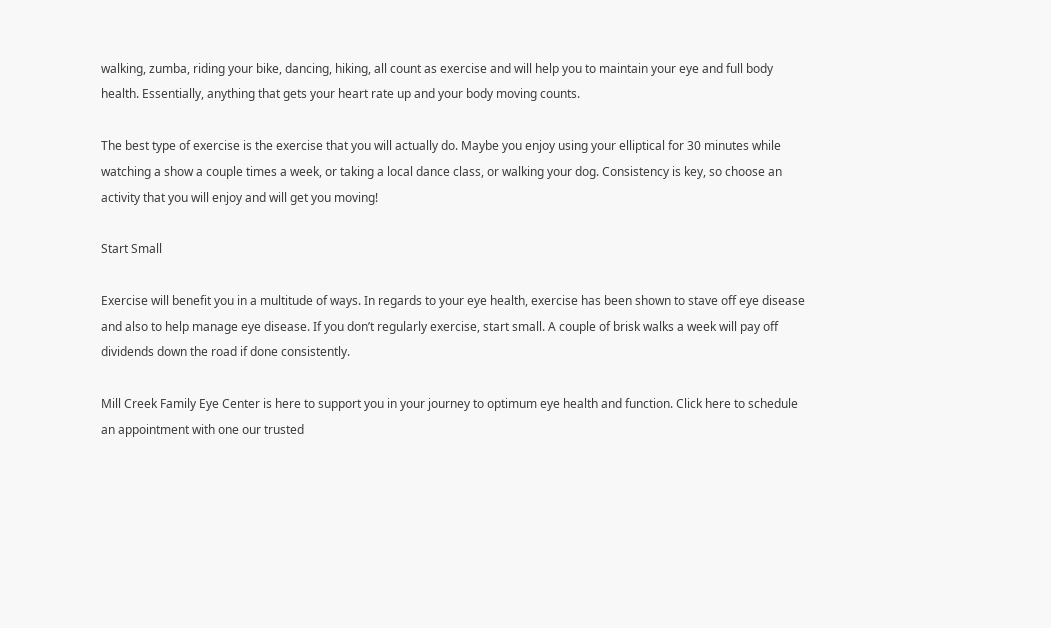walking, zumba, riding your bike, dancing, hiking, all count as exercise and will help you to maintain your eye and full body health. Essentially, anything that gets your heart rate up and your body moving counts.

The best type of exercise is the exercise that you will actually do. Maybe you enjoy using your elliptical for 30 minutes while watching a show a couple times a week, or taking a local dance class, or walking your dog. Consistency is key, so choose an activity that you will enjoy and will get you moving!

Start Small

Exercise will benefit you in a multitude of ways. In regards to your eye health, exercise has been shown to stave off eye disease and also to help manage eye disease. If you don’t regularly exercise, start small. A couple of brisk walks a week will pay off dividends down the road if done consistently.

Mill Creek Family Eye Center is here to support you in your journey to optimum eye health and function. Click here to schedule an appointment with one our trusted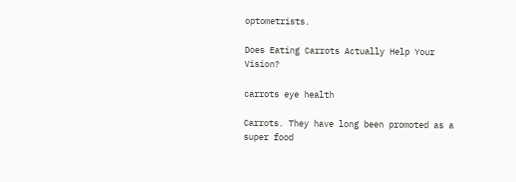optometrists.

Does Eating Carrots Actually Help Your Vision?

carrots eye health

Carrots. They have long been promoted as a super food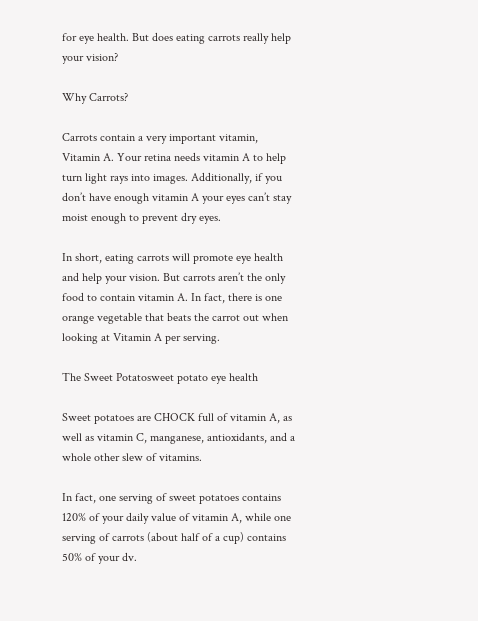for eye health. But does eating carrots really help your vision?

Why Carrots?

Carrots contain a very important vitamin, Vitamin A. Your retina needs vitamin A to help turn light rays into images. Additionally, if you don’t have enough vitamin A your eyes can’t stay moist enough to prevent dry eyes.

In short, eating carrots will promote eye health and help your vision. But carrots aren’t the only food to contain vitamin A. In fact, there is one orange vegetable that beats the carrot out when looking at Vitamin A per serving.

The Sweet Potatosweet potato eye health

Sweet potatoes are CHOCK full of vitamin A, as well as vitamin C, manganese, antioxidants, and a whole other slew of vitamins.

In fact, one serving of sweet potatoes contains 120% of your daily value of vitamin A, while one serving of carrots (about half of a cup) contains 50% of your dv.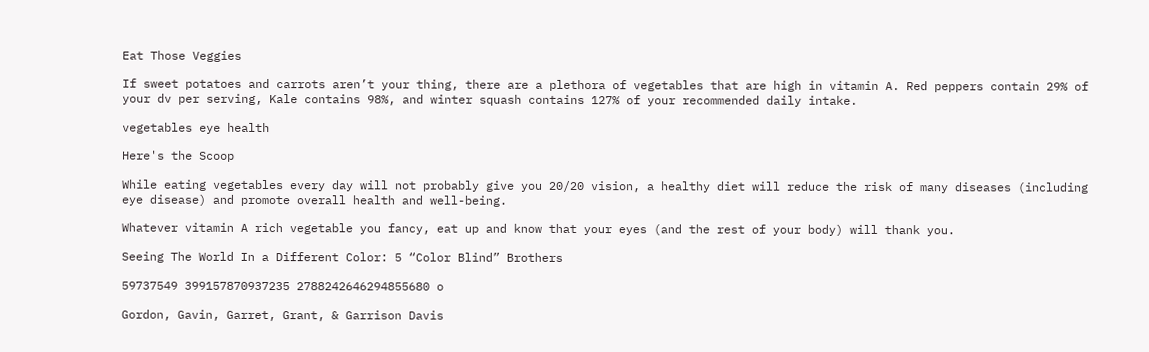Eat Those Veggies

If sweet potatoes and carrots aren’t your thing, there are a plethora of vegetables that are high in vitamin A. Red peppers contain 29% of your dv per serving, Kale contains 98%, and winter squash contains 127% of your recommended daily intake.

vegetables eye health

Here's the Scoop

While eating vegetables every day will not probably give you 20/20 vision, a healthy diet will reduce the risk of many diseases (including eye disease) and promote overall health and well-being.

Whatever vitamin A rich vegetable you fancy, eat up and know that your eyes (and the rest of your body) will thank you.

Seeing The World In a Different Color: 5 “Color Blind” Brothers

59737549 399157870937235 2788242646294855680 o

Gordon, Gavin, Garret, Grant, & Garrison Davis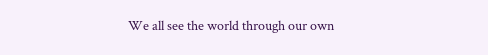We all see the world through our own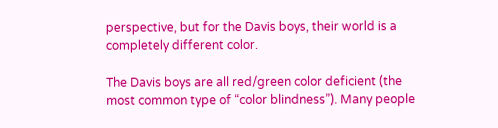perspective, but for the Davis boys, their world is a completely different color.

The Davis boys are all red/green color deficient (the most common type of “color blindness”). Many people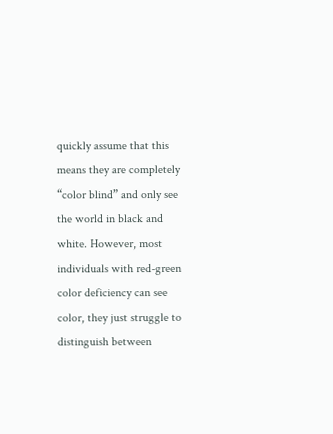quickly assume that this means they are completely “color blind” and only see the world in black and white. However, most individuals with red-green color deficiency can see color, they just struggle to distinguish between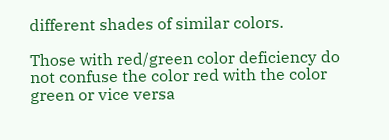different shades of similar colors.

Those with red/green color deficiency do not confuse the color red with the color green or vice versa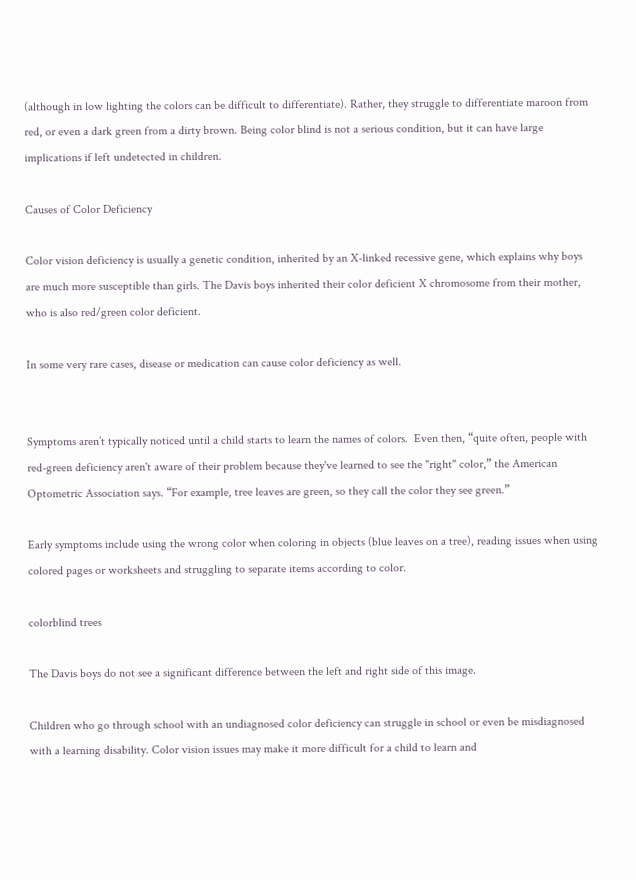(although in low lighting the colors can be difficult to differentiate). Rather, they struggle to differentiate maroon from red, or even a dark green from a dirty brown. Being color blind is not a serious condition, but it can have large implications if left undetected in children.

Causes of Color Deficiency

Color vision deficiency is usually a genetic condition, inherited by an X-linked recessive gene, which explains why boys are much more susceptible than girls. The Davis boys inherited their color deficient X chromosome from their mother, who is also red/green color deficient.

In some very rare cases, disease or medication can cause color deficiency as well.


Symptoms aren’t typically noticed until a child starts to learn the names of colors.  Even then, “quite often, people with red-green deficiency aren't aware of their problem because they've learned to see the "right" color,” the American Optometric Association says. “For example, tree leaves are green, so they call the color they see green.”

Early symptoms include using the wrong color when coloring in objects (blue leaves on a tree), reading issues when using colored pages or worksheets and struggling to separate items according to color.

colorblind trees

The Davis boys do not see a significant difference between the left and right side of this image.

Children who go through school with an undiagnosed color deficiency can struggle in school or even be misdiagnosed with a learning disability. Color vision issues may make it more difficult for a child to learn and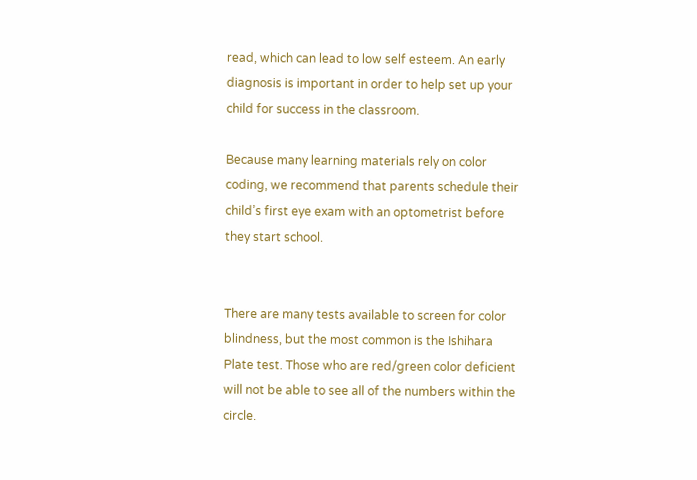read, which can lead to low self esteem. An early diagnosis is important in order to help set up your child for success in the classroom.

Because many learning materials rely on color coding, we recommend that parents schedule their child’s first eye exam with an optometrist before they start school.


There are many tests available to screen for color blindness, but the most common is the Ishihara Plate test. Those who are red/green color deficient will not be able to see all of the numbers within the circle.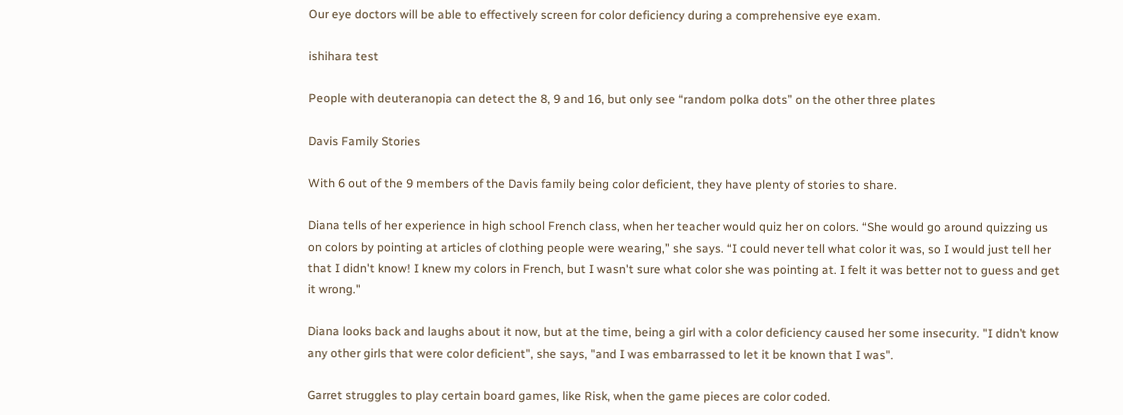Our eye doctors will be able to effectively screen for color deficiency during a comprehensive eye exam.

ishihara test

People with deuteranopia can detect the 8, 9 and 16, but only see “random polka dots” on the other three plates

Davis Family Stories

With 6 out of the 9 members of the Davis family being color deficient, they have plenty of stories to share.

Diana tells of her experience in high school French class, when her teacher would quiz her on colors. “She would go around quizzing us on colors by pointing at articles of clothing people were wearing,” she says. “I could never tell what color it was, so I would just tell her that I didn't know! I knew my colors in French, but I wasn't sure what color she was pointing at. I felt it was better not to guess and get it wrong."

Diana looks back and laughs about it now, but at the time, being a girl with a color deficiency caused her some insecurity. "I didn’t know any other girls that were color deficient", she says, "and I was embarrassed to let it be known that I was".

Garret struggles to play certain board games, like Risk, when the game pieces are color coded.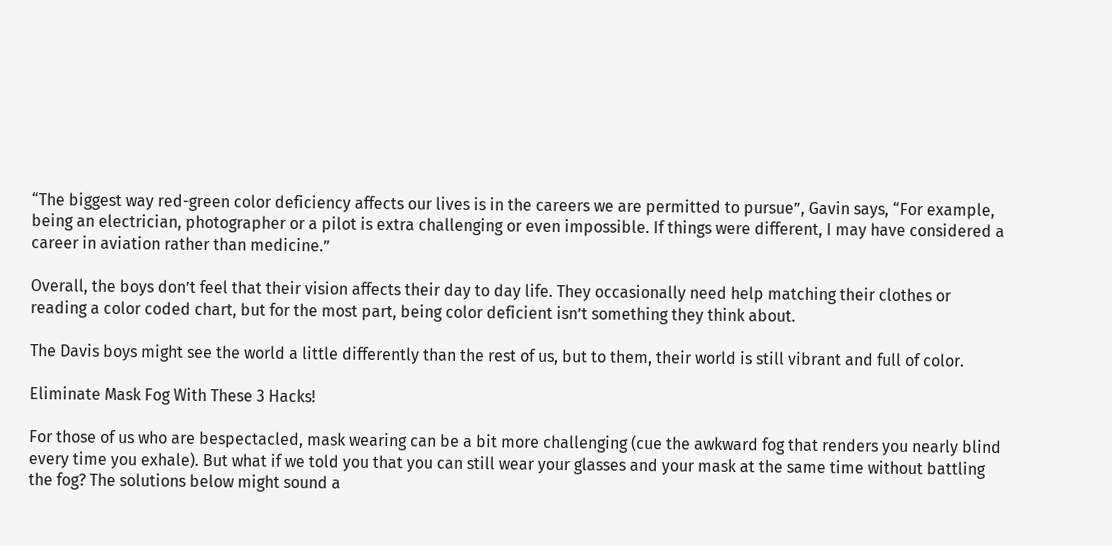“The biggest way red-green color deficiency affects our lives is in the careers we are permitted to pursue”, Gavin says, “For example, being an electrician, photographer or a pilot is extra challenging or even impossible. If things were different, I may have considered a career in aviation rather than medicine.”

Overall, the boys don’t feel that their vision affects their day to day life. They occasionally need help matching their clothes or reading a color coded chart, but for the most part, being color deficient isn’t something they think about.

The Davis boys might see the world a little differently than the rest of us, but to them, their world is still vibrant and full of color.

Eliminate Mask Fog With These 3 Hacks!

For those of us who are bespectacled, mask wearing can be a bit more challenging (cue the awkward fog that renders you nearly blind every time you exhale). But what if we told you that you can still wear your glasses and your mask at the same time without battling the fog? The solutions below might sound a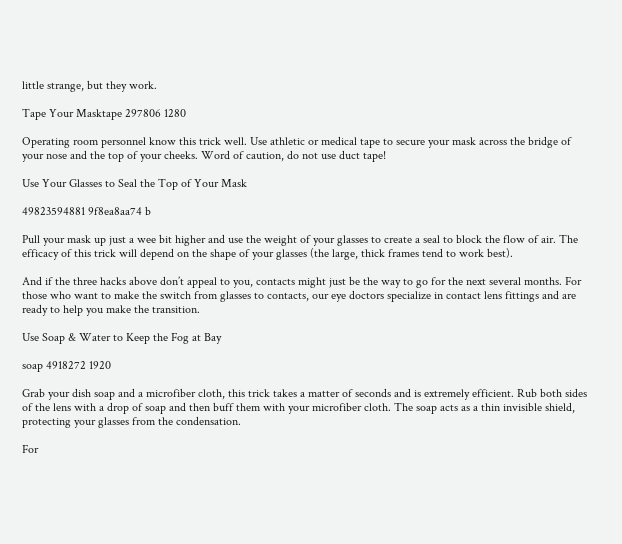little strange, but they work.

Tape Your Masktape 297806 1280

Operating room personnel know this trick well. Use athletic or medical tape to secure your mask across the bridge of your nose and the top of your cheeks. Word of caution, do not use duct tape!

Use Your Glasses to Seal the Top of Your Mask

49823594881 9f8ea8aa74 b

Pull your mask up just a wee bit higher and use the weight of your glasses to create a seal to block the flow of air. The efficacy of this trick will depend on the shape of your glasses (the large, thick frames tend to work best).

And if the three hacks above don’t appeal to you, contacts might just be the way to go for the next several months. For those who want to make the switch from glasses to contacts, our eye doctors specialize in contact lens fittings and are ready to help you make the transition.

Use Soap & Water to Keep the Fog at Bay

soap 4918272 1920

Grab your dish soap and a microfiber cloth, this trick takes a matter of seconds and is extremely efficient. Rub both sides of the lens with a drop of soap and then buff them with your microfiber cloth. The soap acts as a thin invisible shield, protecting your glasses from the condensation.

For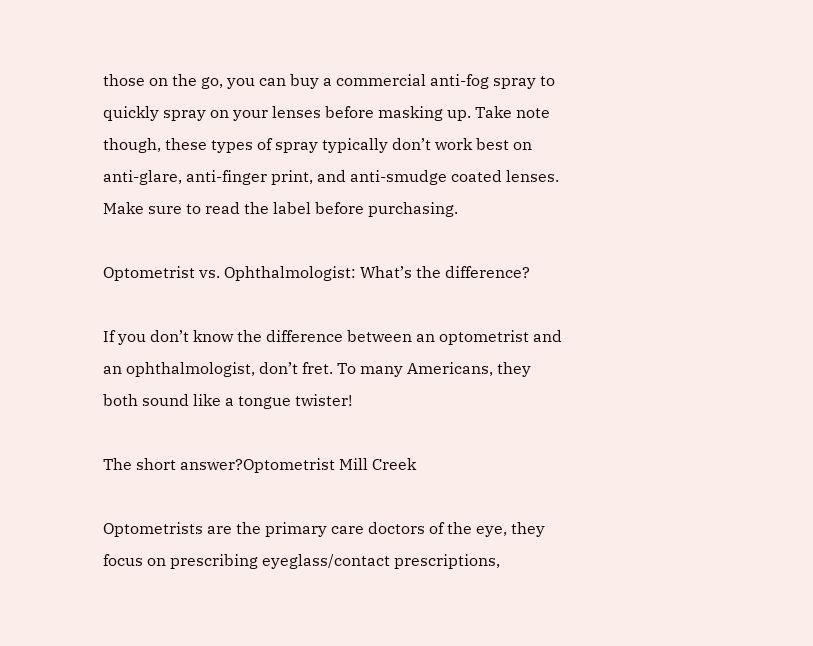those on the go, you can buy a commercial anti-fog spray to quickly spray on your lenses before masking up. Take note though, these types of spray typically don’t work best on anti-glare, anti-finger print, and anti-smudge coated lenses. Make sure to read the label before purchasing.

Optometrist vs. Ophthalmologist: What’s the difference?

If you don’t know the difference between an optometrist and an ophthalmologist, don’t fret. To many Americans, they both sound like a tongue twister!

The short answer?Optometrist Mill Creek

Optometrists are the primary care doctors of the eye, they focus on prescribing eyeglass/contact prescriptions,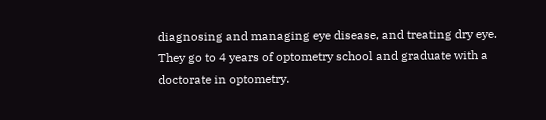diagnosing and managing eye disease, and treating dry eye. They go to 4 years of optometry school and graduate with a doctorate in optometry.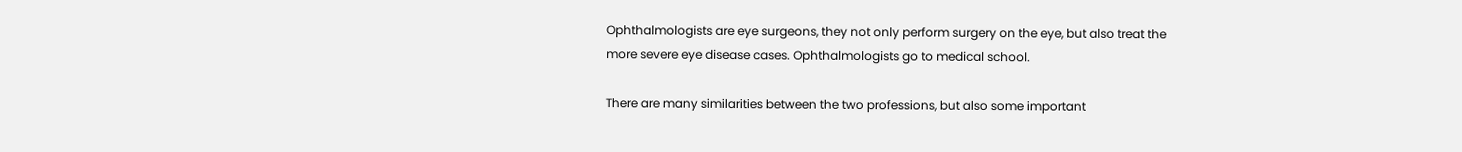Ophthalmologists are eye surgeons, they not only perform surgery on the eye, but also treat the more severe eye disease cases. Ophthalmologists go to medical school.

There are many similarities between the two professions, but also some important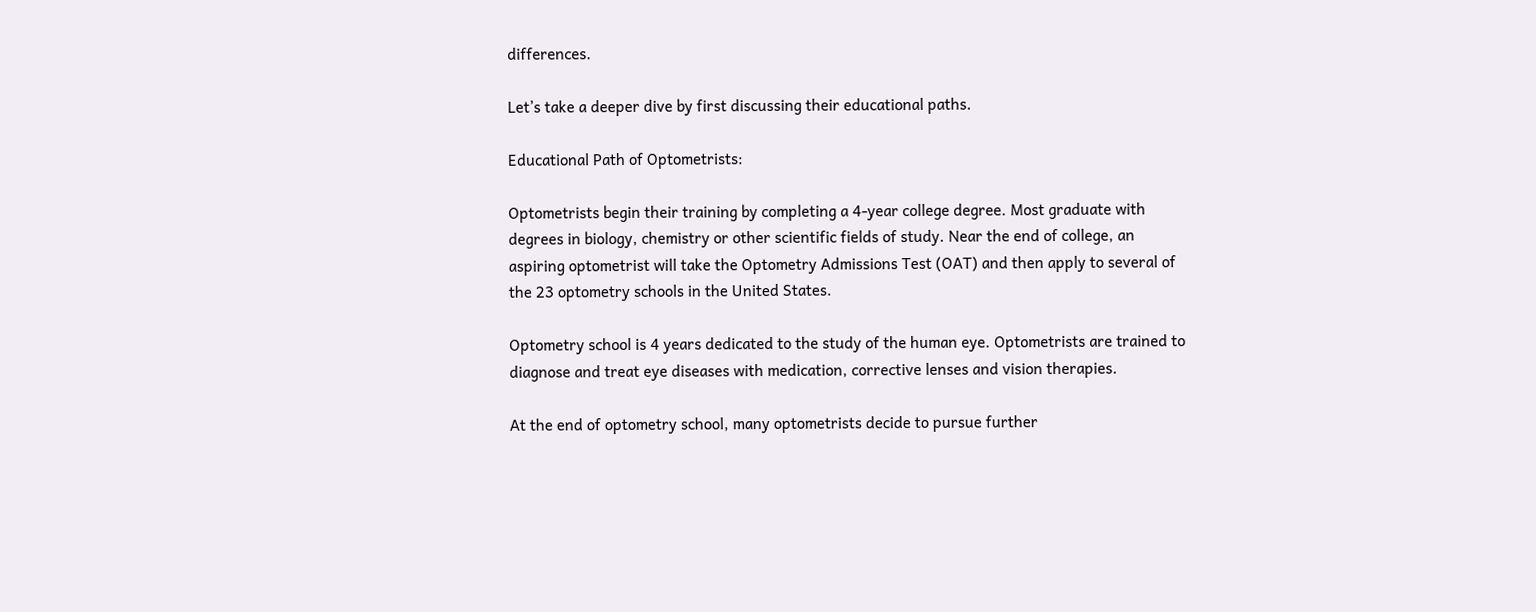differences.

Let’s take a deeper dive by first discussing their educational paths.

Educational Path of Optometrists:

Optometrists begin their training by completing a 4-year college degree. Most graduate with degrees in biology, chemistry or other scientific fields of study. Near the end of college, an aspiring optometrist will take the Optometry Admissions Test (OAT) and then apply to several of the 23 optometry schools in the United States.

Optometry school is 4 years dedicated to the study of the human eye. Optometrists are trained to diagnose and treat eye diseases with medication, corrective lenses and vision therapies.

At the end of optometry school, many optometrists decide to pursue further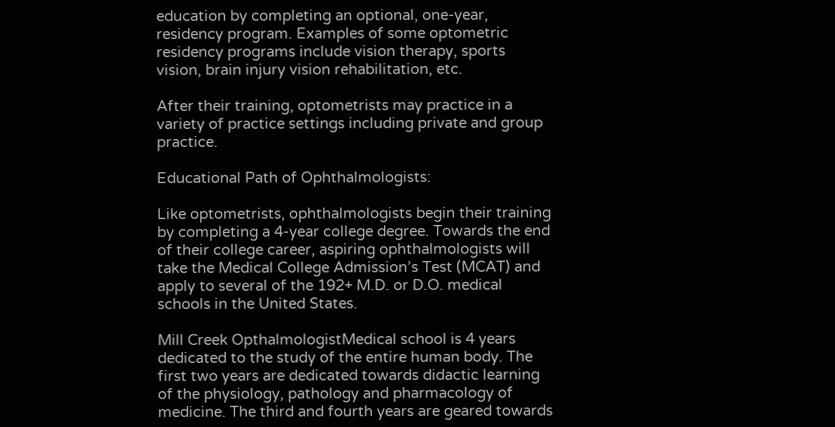education by completing an optional, one-year, residency program. Examples of some optometric residency programs include vision therapy, sports vision, brain injury vision rehabilitation, etc.

After their training, optometrists may practice in a variety of practice settings including private and group practice.

Educational Path of Ophthalmologists:

Like optometrists, ophthalmologists begin their training by completing a 4-year college degree. Towards the end of their college career, aspiring ophthalmologists will take the Medical College Admission’s Test (MCAT) and apply to several of the 192+ M.D. or D.O. medical schools in the United States.

Mill Creek OpthalmologistMedical school is 4 years dedicated to the study of the entire human body. The first two years are dedicated towards didactic learning of the physiology, pathology and pharmacology of medicine. The third and fourth years are geared towards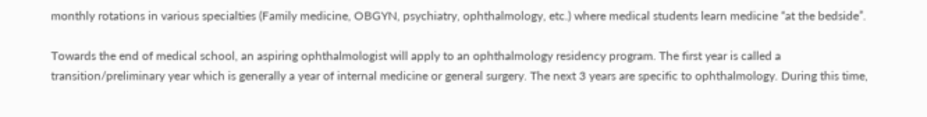monthly rotations in various specialties (Family medicine, OBGYN, psychiatry, ophthalmology, etc.) where medical students learn medicine “at the bedside”.

Towards the end of medical school, an aspiring ophthalmologist will apply to an ophthalmology residency program. The first year is called a transition/preliminary year which is generally a year of internal medicine or general surgery. The next 3 years are specific to ophthalmology. During this time,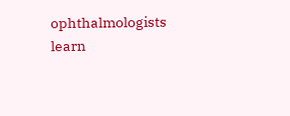ophthalmologists learn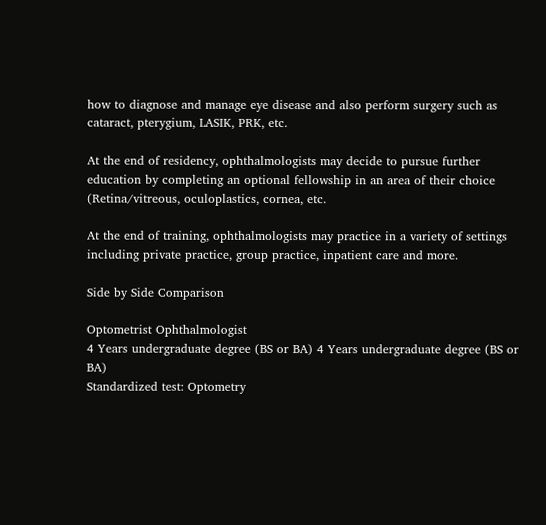how to diagnose and manage eye disease and also perform surgery such as cataract, pterygium, LASIK, PRK, etc.

At the end of residency, ophthalmologists may decide to pursue further education by completing an optional fellowship in an area of their choice (Retina/vitreous, oculoplastics, cornea, etc.

At the end of training, ophthalmologists may practice in a variety of settings including private practice, group practice, inpatient care and more.

Side by Side Comparison

Optometrist Ophthalmologist
4 Years undergraduate degree (BS or BA) 4 Years undergraduate degree (BS or BA)
Standardized test: Optometry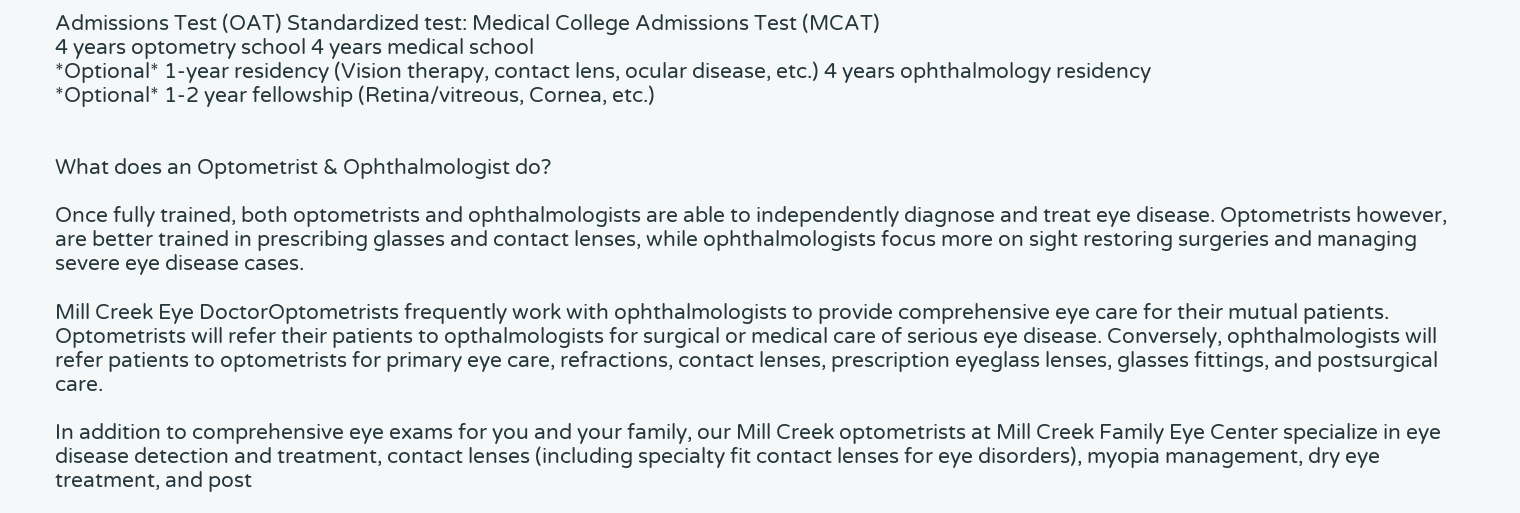Admissions Test (OAT) Standardized test: Medical College Admissions Test (MCAT)
4 years optometry school 4 years medical school
*Optional* 1-year residency (Vision therapy, contact lens, ocular disease, etc.) 4 years ophthalmology residency
*Optional* 1-2 year fellowship (Retina/vitreous, Cornea, etc.)


What does an Optometrist & Ophthalmologist do?

Once fully trained, both optometrists and ophthalmologists are able to independently diagnose and treat eye disease. Optometrists however, are better trained in prescribing glasses and contact lenses, while ophthalmologists focus more on sight restoring surgeries and managing severe eye disease cases.

Mill Creek Eye DoctorOptometrists frequently work with ophthalmologists to provide comprehensive eye care for their mutual patients. Optometrists will refer their patients to opthalmologists for surgical or medical care of serious eye disease. Conversely, ophthalmologists will refer patients to optometrists for primary eye care, refractions, contact lenses, prescription eyeglass lenses, glasses fittings, and postsurgical care.

In addition to comprehensive eye exams for you and your family, our Mill Creek optometrists at Mill Creek Family Eye Center specialize in eye disease detection and treatment, contact lenses (including specialty fit contact lenses for eye disorders), myopia management, dry eye treatment, and post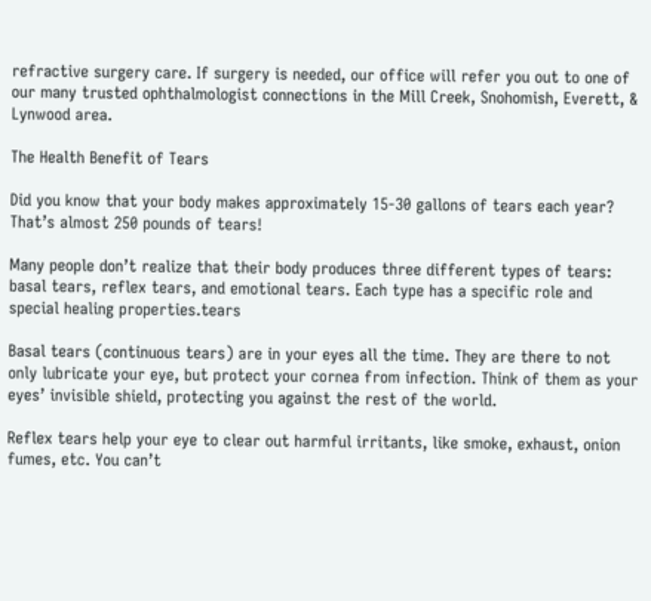refractive surgery care. If surgery is needed, our office will refer you out to one of our many trusted ophthalmologist connections in the Mill Creek, Snohomish, Everett, & Lynwood area.

The Health Benefit of Tears

Did you know that your body makes approximately 15-30 gallons of tears each year? That’s almost 250 pounds of tears!

Many people don’t realize that their body produces three different types of tears: basal tears, reflex tears, and emotional tears. Each type has a specific role and special healing properties.tears

Basal tears (continuous tears) are in your eyes all the time. They are there to not only lubricate your eye, but protect your cornea from infection. Think of them as your eyes’ invisible shield, protecting you against the rest of the world.

Reflex tears help your eye to clear out harmful irritants, like smoke, exhaust, onion fumes, etc. You can’t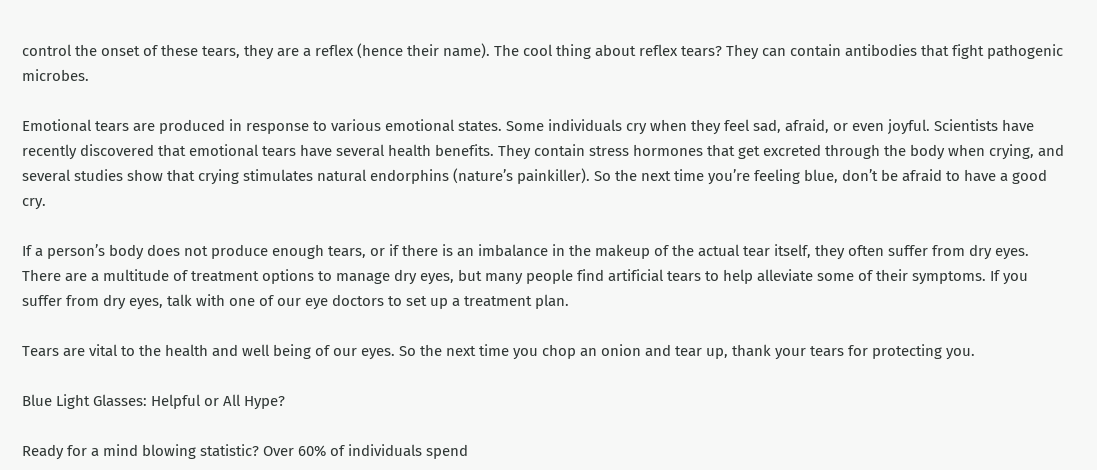control the onset of these tears, they are a reflex (hence their name). The cool thing about reflex tears? They can contain antibodies that fight pathogenic microbes.

Emotional tears are produced in response to various emotional states. Some individuals cry when they feel sad, afraid, or even joyful. Scientists have recently discovered that emotional tears have several health benefits. They contain stress hormones that get excreted through the body when crying, and several studies show that crying stimulates natural endorphins (nature’s painkiller). So the next time you’re feeling blue, don’t be afraid to have a good cry.

If a person’s body does not produce enough tears, or if there is an imbalance in the makeup of the actual tear itself, they often suffer from dry eyes. There are a multitude of treatment options to manage dry eyes, but many people find artificial tears to help alleviate some of their symptoms. If you suffer from dry eyes, talk with one of our eye doctors to set up a treatment plan.

Tears are vital to the health and well being of our eyes. So the next time you chop an onion and tear up, thank your tears for protecting you.

Blue Light Glasses: Helpful or All Hype?

Ready for a mind blowing statistic? Over 60% of individuals spend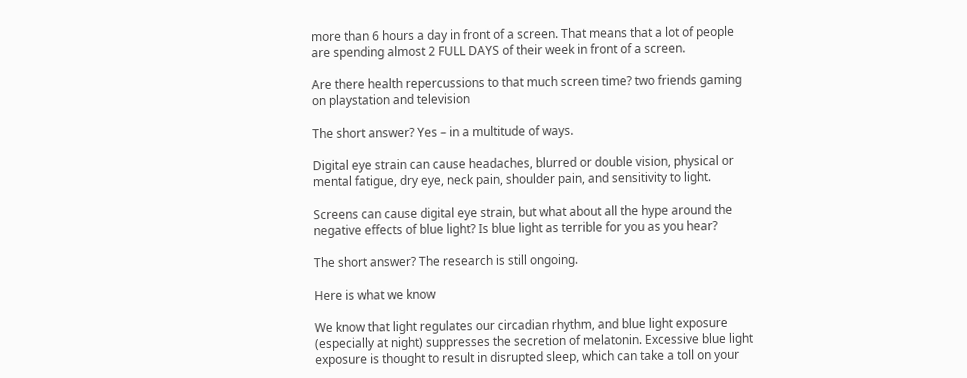more than 6 hours a day in front of a screen. That means that a lot of people are spending almost 2 FULL DAYS of their week in front of a screen.

Are there health repercussions to that much screen time? two friends gaming on playstation and television

The short answer? Yes – in a multitude of ways.

Digital eye strain can cause headaches, blurred or double vision, physical or mental fatigue, dry eye, neck pain, shoulder pain, and sensitivity to light.

Screens can cause digital eye strain, but what about all the hype around the negative effects of blue light? Is blue light as terrible for you as you hear?

The short answer? The research is still ongoing.

Here is what we know

We know that light regulates our circadian rhythm, and blue light exposure (especially at night) suppresses the secretion of melatonin. Excessive blue light exposure is thought to result in disrupted sleep, which can take a toll on your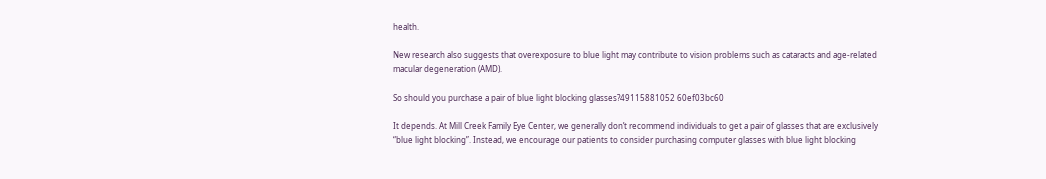health.

New research also suggests that overexposure to blue light may contribute to vision problems such as cataracts and age-related macular degeneration (AMD).

So should you purchase a pair of blue light blocking glasses?49115881052 60ef03bc60

It depends. At Mill Creek Family Eye Center, we generally don’t recommend individuals to get a pair of glasses that are exclusively “blue light blocking”. Instead, we encourage our patients to consider purchasing computer glasses with blue light blocking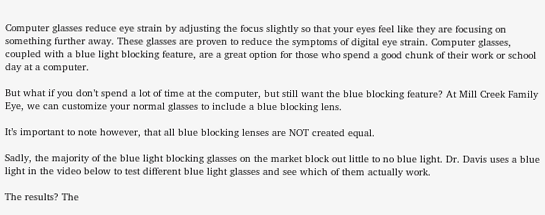Computer glasses reduce eye strain by adjusting the focus slightly so that your eyes feel like they are focusing on something further away. These glasses are proven to reduce the symptoms of digital eye strain. Computer glasses, coupled with a blue light blocking feature, are a great option for those who spend a good chunk of their work or school day at a computer.

But what if you don’t spend a lot of time at the computer, but still want the blue blocking feature? At Mill Creek Family Eye, we can customize your normal glasses to include a blue blocking lens.

It’s important to note however, that all blue blocking lenses are NOT created equal.

Sadly, the majority of the blue light blocking glasses on the market block out little to no blue light. Dr. Davis uses a blue light in the video below to test different blue light glasses and see which of them actually work.

The results? The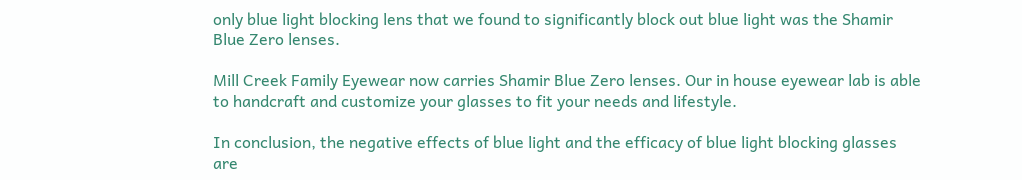only blue light blocking lens that we found to significantly block out blue light was the Shamir Blue Zero lenses.

Mill Creek Family Eyewear now carries Shamir Blue Zero lenses. Our in house eyewear lab is able to handcraft and customize your glasses to fit your needs and lifestyle.

In conclusion, the negative effects of blue light and the efficacy of blue light blocking glasses are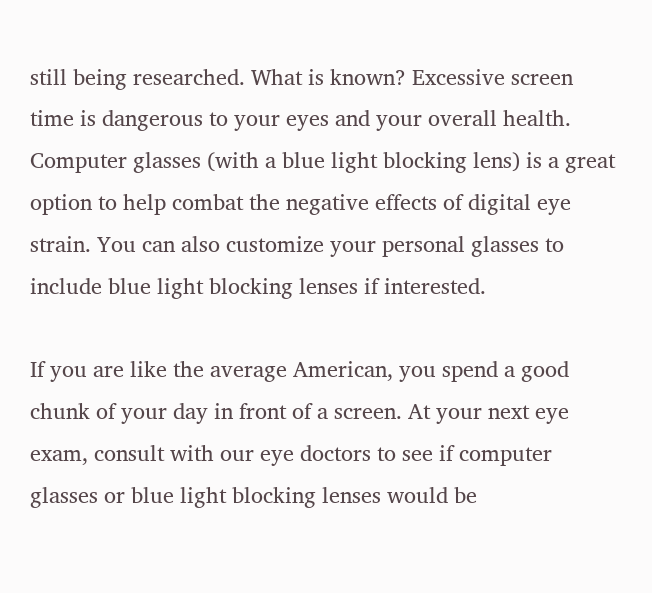still being researched. What is known? Excessive screen time is dangerous to your eyes and your overall health. Computer glasses (with a blue light blocking lens) is a great option to help combat the negative effects of digital eye strain. You can also customize your personal glasses to include blue light blocking lenses if interested.

If you are like the average American, you spend a good chunk of your day in front of a screen. At your next eye exam, consult with our eye doctors to see if computer glasses or blue light blocking lenses would be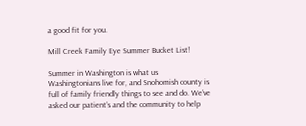a good fit for you.

Mill Creek Family Eye Summer Bucket List!

Summer in Washington is what us Washingtonians live for, and Snohomish county is full of family friendly things to see and do. We’ve asked our patient’s and the community to help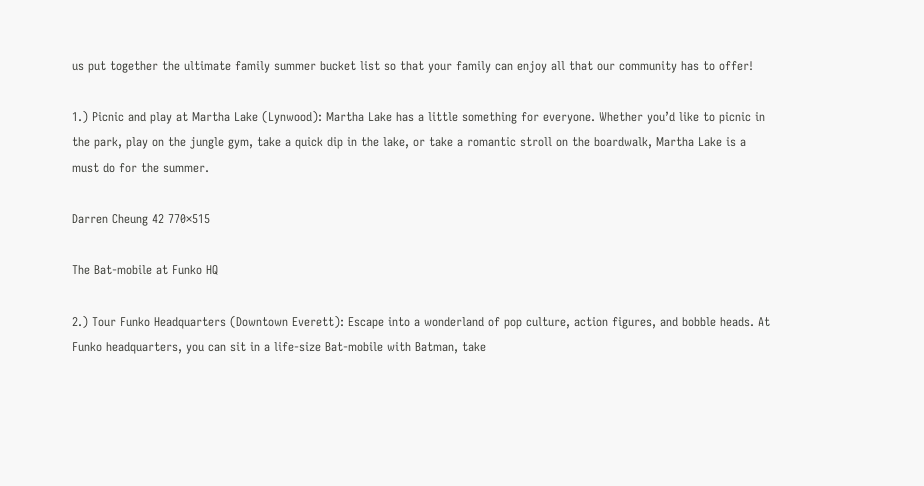us put together the ultimate family summer bucket list so that your family can enjoy all that our community has to offer!

1.) Picnic and play at Martha Lake (Lynwood): Martha Lake has a little something for everyone. Whether you’d like to picnic in the park, play on the jungle gym, take a quick dip in the lake, or take a romantic stroll on the boardwalk, Martha Lake is a must do for the summer.

Darren Cheung 42 770×515

The Bat-mobile at Funko HQ

2.) Tour Funko Headquarters (Downtown Everett): Escape into a wonderland of pop culture, action figures, and bobble heads. At Funko headquarters, you can sit in a life-size Bat-mobile with Batman, take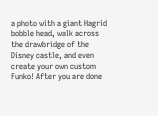a photo with a giant Hagrid bobble head, walk across the drawbridge of the Disney castle, and even create your own custom Funko! After you are done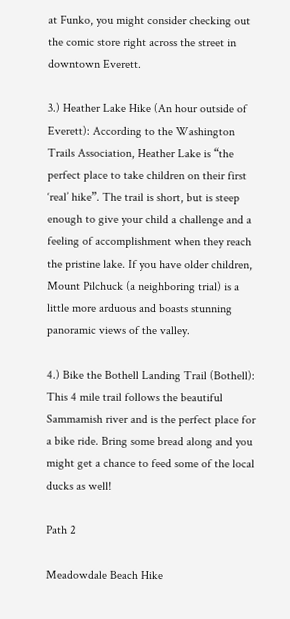at Funko, you might consider checking out the comic store right across the street in downtown Everett.

3.) Heather Lake Hike (An hour outside of Everett): According to the Washington Trails Association, Heather Lake is “the perfect place to take children on their first ‘real’ hike”. The trail is short, but is steep enough to give your child a challenge and a feeling of accomplishment when they reach the pristine lake. If you have older children, Mount Pilchuck (a neighboring trial) is a little more arduous and boasts stunning panoramic views of the valley.

4.) Bike the Bothell Landing Trail (Bothell): This 4 mile trail follows the beautiful Sammamish river and is the perfect place for a bike ride. Bring some bread along and you might get a chance to feed some of the local ducks as well!

Path 2

Meadowdale Beach Hike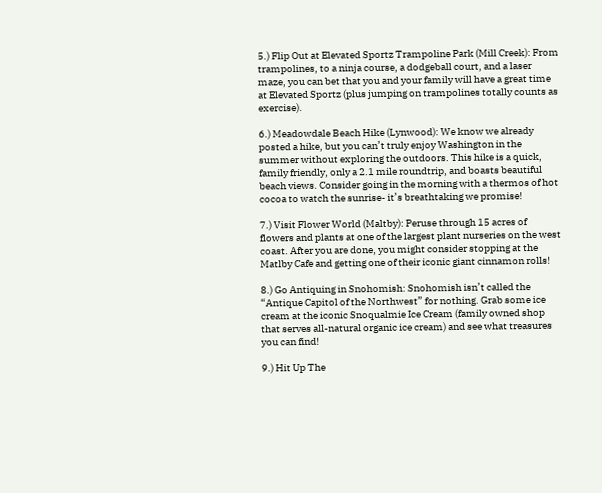5.) Flip Out at Elevated Sportz Trampoline Park (Mill Creek): From trampolines, to a ninja course, a dodgeball court, and a laser maze, you can bet that you and your family will have a great time at Elevated Sportz (plus jumping on trampolines totally counts as exercise).

6.) Meadowdale Beach Hike (Lynwood): We know we already posted a hike, but you can’t truly enjoy Washington in the summer without exploring the outdoors. This hike is a quick, family friendly, only a 2.1 mile roundtrip, and boasts beautiful beach views. Consider going in the morning with a thermos of hot cocoa to watch the sunrise- it’s breathtaking we promise!

7.) Visit Flower World (Maltby): Peruse through 15 acres of flowers and plants at one of the largest plant nurseries on the west coast. After you are done, you might consider stopping at the Matlby Cafe and getting one of their iconic giant cinnamon rolls!

8.) Go Antiquing in Snohomish: Snohomish isn’t called the “Antique Capitol of the Northwest” for nothing. Grab some ice cream at the iconic Snoqualmie Ice Cream (family owned shop that serves all-natural organic ice cream) and see what treasures you can find!

9.) Hit Up The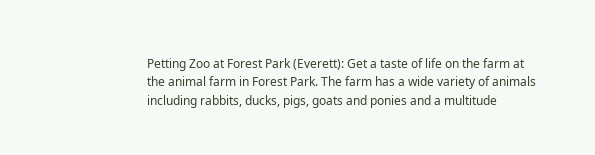Petting Zoo at Forest Park (Everett): Get a taste of life on the farm at the animal farm in Forest Park. The farm has a wide variety of animals including rabbits, ducks, pigs, goats and ponies and a multitude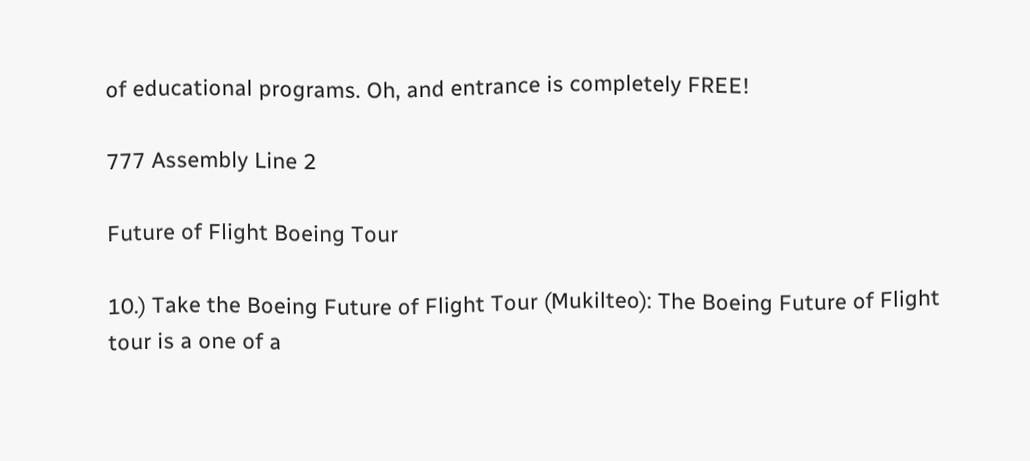of educational programs. Oh, and entrance is completely FREE!

777 Assembly Line 2

Future of Flight Boeing Tour

10.) Take the Boeing Future of Flight Tour (Mukilteo): The Boeing Future of Flight tour is a one of a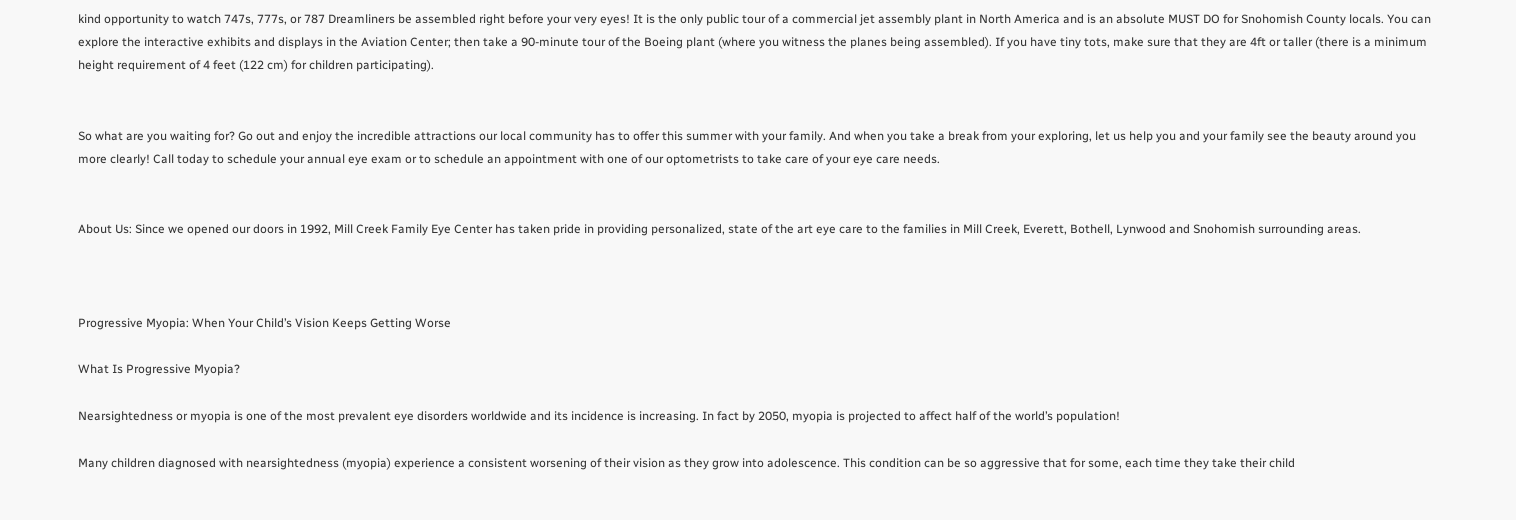kind opportunity to watch 747s, 777s, or 787 Dreamliners be assembled right before your very eyes! It is the only public tour of a commercial jet assembly plant in North America and is an absolute MUST DO for Snohomish County locals. You can explore the interactive exhibits and displays in the Aviation Center; then take a 90-minute tour of the Boeing plant (where you witness the planes being assembled). If you have tiny tots, make sure that they are 4ft or taller (there is a minimum height requirement of 4 feet (122 cm) for children participating).


So what are you waiting for? Go out and enjoy the incredible attractions our local community has to offer this summer with your family. And when you take a break from your exploring, let us help you and your family see the beauty around you more clearly! Call today to schedule your annual eye exam or to schedule an appointment with one of our optometrists to take care of your eye care needs.


About Us: Since we opened our doors in 1992, Mill Creek Family Eye Center has taken pride in providing personalized, state of the art eye care to the families in Mill Creek, Everett, Bothell, Lynwood and Snohomish surrounding areas.



Progressive Myopia: When Your Child’s Vision Keeps Getting Worse

What Is Progressive Myopia?

Nearsightedness or myopia is one of the most prevalent eye disorders worldwide and its incidence is increasing. In fact by 2050, myopia is projected to affect half of the world’s population!

Many children diagnosed with nearsightedness (myopia) experience a consistent worsening of their vision as they grow into adolescence. This condition can be so aggressive that for some, each time they take their child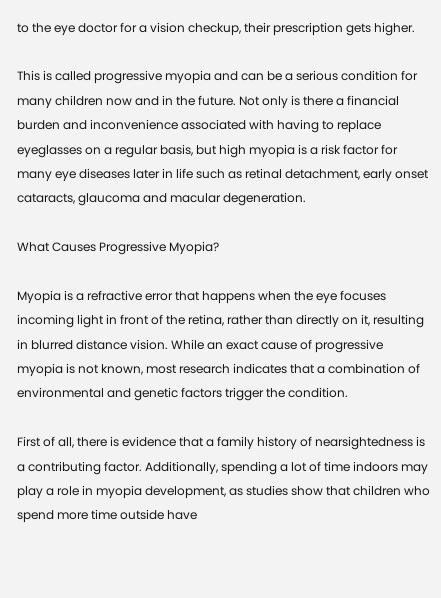to the eye doctor for a vision checkup, their prescription gets higher.

This is called progressive myopia and can be a serious condition for many children now and in the future. Not only is there a financial burden and inconvenience associated with having to replace eyeglasses on a regular basis, but high myopia is a risk factor for many eye diseases later in life such as retinal detachment, early onset cataracts, glaucoma and macular degeneration.

What Causes Progressive Myopia?

Myopia is a refractive error that happens when the eye focuses incoming light in front of the retina, rather than directly on it, resulting in blurred distance vision. While an exact cause of progressive myopia is not known, most research indicates that a combination of environmental and genetic factors trigger the condition.

First of all, there is evidence that a family history of nearsightedness is a contributing factor. Additionally, spending a lot of time indoors may play a role in myopia development, as studies show that children who spend more time outside have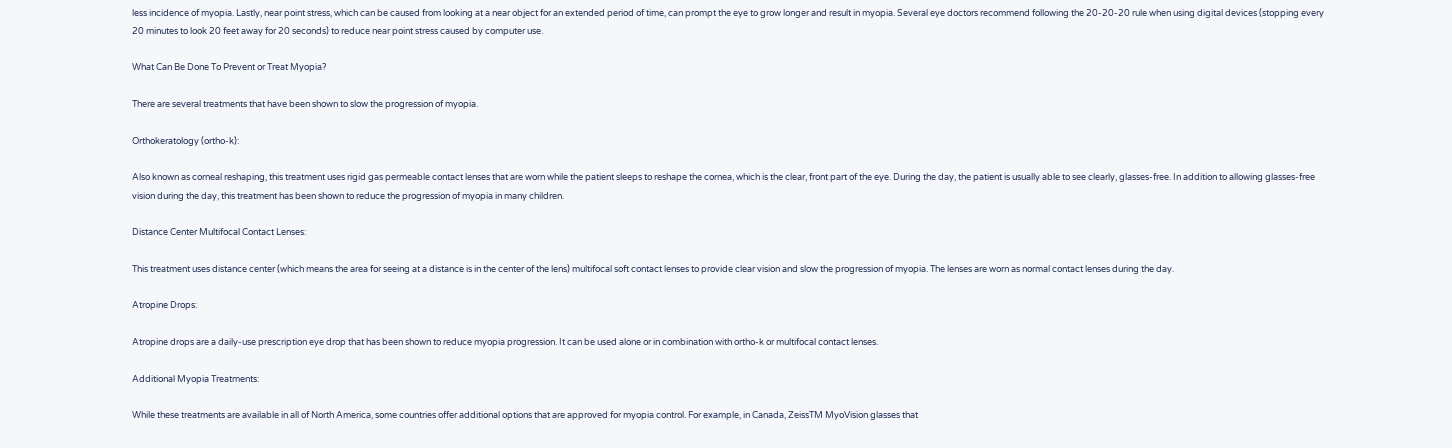less incidence of myopia. Lastly, near point stress, which can be caused from looking at a near object for an extended period of time, can prompt the eye to grow longer and result in myopia. Several eye doctors recommend following the 20-20-20 rule when using digital devices (stopping every 20 minutes to look 20 feet away for 20 seconds) to reduce near point stress caused by computer use.

What Can Be Done To Prevent or Treat Myopia?

There are several treatments that have been shown to slow the progression of myopia.

Orthokeratology (ortho-k):

Also known as corneal reshaping, this treatment uses rigid gas permeable contact lenses that are worn while the patient sleeps to reshape the cornea, which is the clear, front part of the eye. During the day, the patient is usually able to see clearly, glasses-free. In addition to allowing glasses-free vision during the day, this treatment has been shown to reduce the progression of myopia in many children.

Distance Center Multifocal Contact Lenses:

This treatment uses distance center (which means the area for seeing at a distance is in the center of the lens) multifocal soft contact lenses to provide clear vision and slow the progression of myopia. The lenses are worn as normal contact lenses during the day.

Atropine Drops:

Atropine drops are a daily-use prescription eye drop that has been shown to reduce myopia progression. It can be used alone or in combination with ortho-k or multifocal contact lenses.

Additional Myopia Treatments:

While these treatments are available in all of North America, some countries offer additional options that are approved for myopia control. For example, in Canada, ZeissTM MyoVision glasses that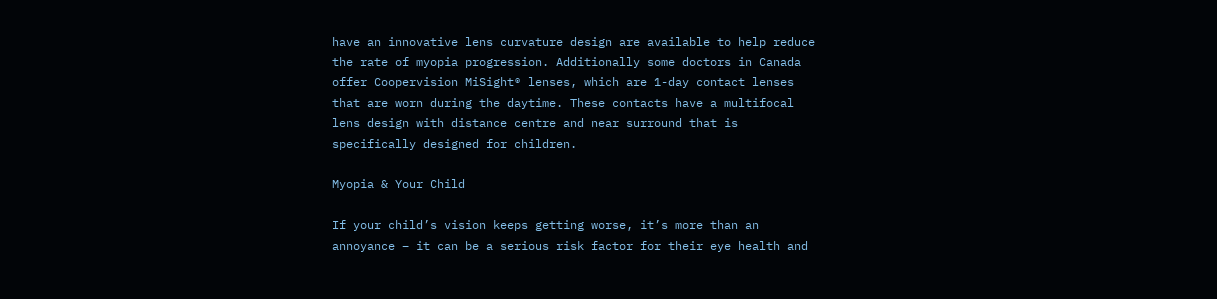have an innovative lens curvature design are available to help reduce the rate of myopia progression. Additionally some doctors in Canada offer Coopervision MiSight® lenses, which are 1-day contact lenses that are worn during the daytime. These contacts have a multifocal lens design with distance centre and near surround that is specifically designed for children.

Myopia & Your Child

If your child’s vision keeps getting worse, it’s more than an annoyance – it can be a serious risk factor for their eye health and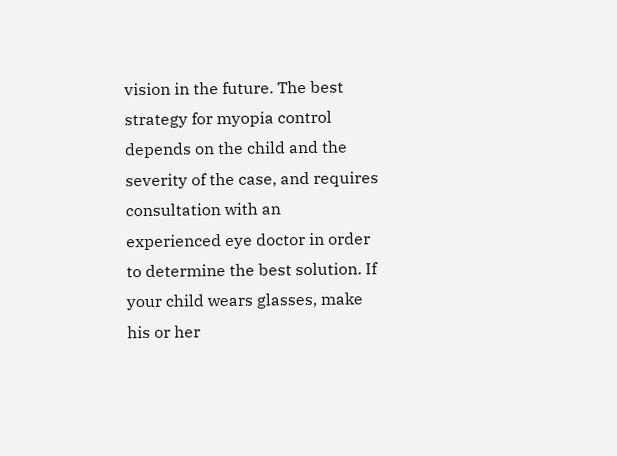vision in the future. The best strategy for myopia control depends on the child and the severity of the case, and requires consultation with an experienced eye doctor in order to determine the best solution. If your child wears glasses, make his or her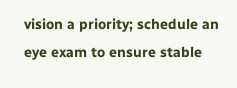vision a priority; schedule an eye exam to ensure stable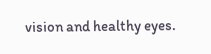vision and healthy eyes.